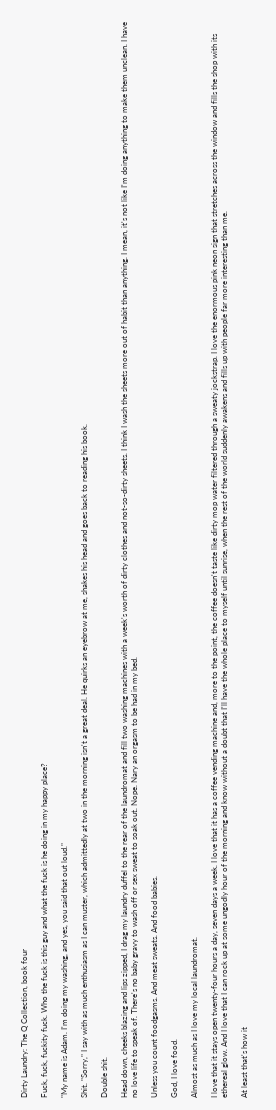Dirty Laundry: The Q Collection, book four

Fuck, fuck, fuckity fuck. Who the fuck is this guy and what the fuck is he doing in my happy place?

"My name is Adam. I'm doing my washing, and yes, you said that out loud."

Shit. "Sorry," I say with as much enthusiasm as I can muster, which admittedly at two in the morning isn't a great deal. He quirks an eyebrow at me, shakes his head and goes back to reading his book.

Double shit.

Head down, cheeks blazing and lips zipped, I drag my laundry duffel to the rear of the laundromat and fill two washing machines with a week's worth of dirty clothes and not-so-dirty sheets. I think I wash the sheets more out of habit than anything. I mean, it's not like I'm doing anything to make them unclean. I have no love life to speak of. There's no baby gravy to wash off or sex sweat to soak out. Nope. Nary an orgasm to be had in my bed.

Unless you count foodgasms. And meat sweats. And food babies.

God, I love food.

Almost as much as I love my local laundromat.

I love that it stays open twenty-four hours a day, seven days a week. I love that it has a coffee vending machine and, more to the point, the coffee doesn't taste like dirty mop water filtered through a sweaty jockstrap. I love the enormous pink neon sign that stretches across the window and fills the shop with its ethereal glow. And I love that I can rock up at some ungodly hour of the morning and know without a doubt that I'll have the whole place to myself until sunrise, when the rest of the world suddenly awakens and fills up with people far more interesting than me.

At least that's how it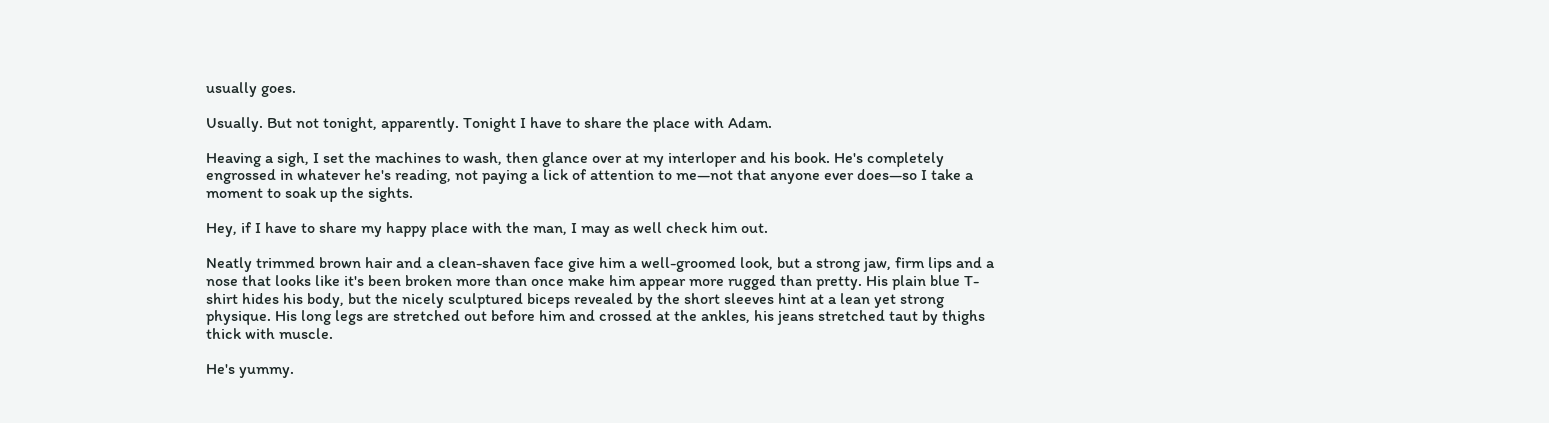usually goes.

Usually. But not tonight, apparently. Tonight I have to share the place with Adam.

Heaving a sigh, I set the machines to wash, then glance over at my interloper and his book. He's completely engrossed in whatever he's reading, not paying a lick of attention to me—not that anyone ever does—so I take a moment to soak up the sights.

Hey, if I have to share my happy place with the man, I may as well check him out.

Neatly trimmed brown hair and a clean-shaven face give him a well-groomed look, but a strong jaw, firm lips and a nose that looks like it's been broken more than once make him appear more rugged than pretty. His plain blue T-shirt hides his body, but the nicely sculptured biceps revealed by the short sleeves hint at a lean yet strong physique. His long legs are stretched out before him and crossed at the ankles, his jeans stretched taut by thighs thick with muscle.

He's yummy.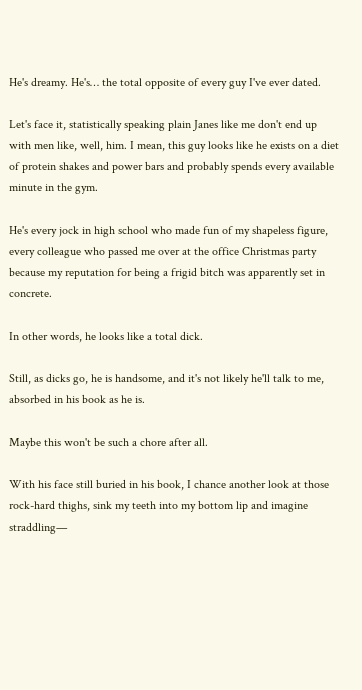He's dreamy. He's… the total opposite of every guy I've ever dated.

Let's face it, statistically speaking plain Janes like me don't end up with men like, well, him. I mean, this guy looks like he exists on a diet of protein shakes and power bars and probably spends every available minute in the gym.

He's every jock in high school who made fun of my shapeless figure, every colleague who passed me over at the office Christmas party because my reputation for being a frigid bitch was apparently set in concrete.

In other words, he looks like a total dick.

Still, as dicks go, he is handsome, and it's not likely he'll talk to me, absorbed in his book as he is.

Maybe this won't be such a chore after all.

With his face still buried in his book, I chance another look at those rock-hard thighs, sink my teeth into my bottom lip and imagine straddling—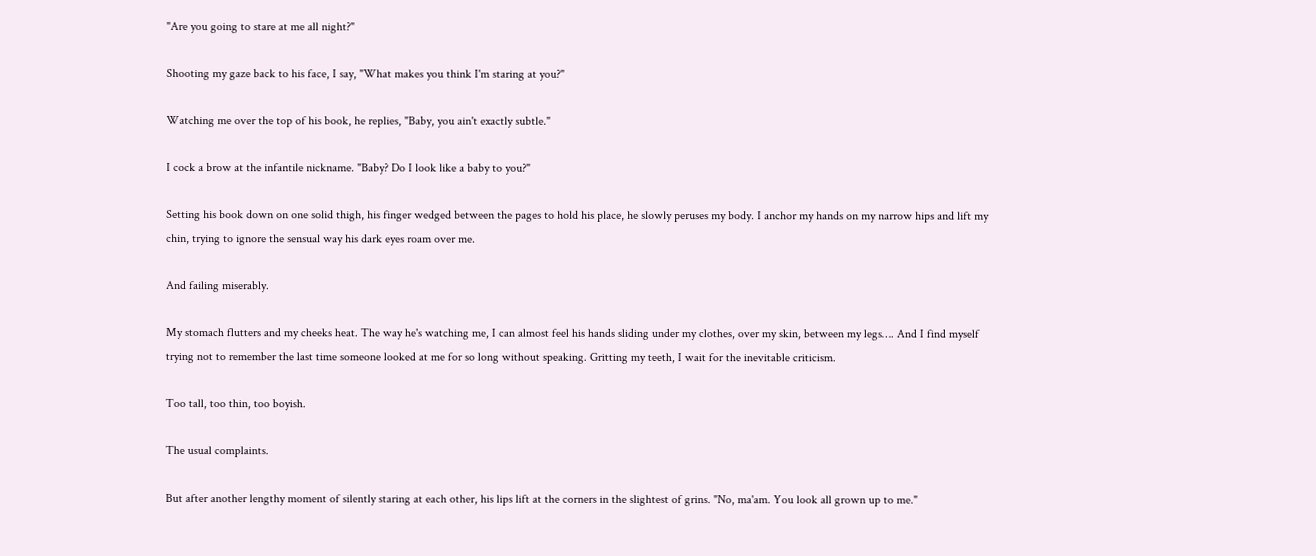"Are you going to stare at me all night?"

Shooting my gaze back to his face, I say, "What makes you think I'm staring at you?"

Watching me over the top of his book, he replies, "Baby, you ain't exactly subtle."

I cock a brow at the infantile nickname. "Baby? Do I look like a baby to you?"

Setting his book down on one solid thigh, his finger wedged between the pages to hold his place, he slowly peruses my body. I anchor my hands on my narrow hips and lift my chin, trying to ignore the sensual way his dark eyes roam over me.

And failing miserably.

My stomach flutters and my cheeks heat. The way he's watching me, I can almost feel his hands sliding under my clothes, over my skin, between my legs…. And I find myself trying not to remember the last time someone looked at me for so long without speaking. Gritting my teeth, I wait for the inevitable criticism.

Too tall, too thin, too boyish.

The usual complaints.

But after another lengthy moment of silently staring at each other, his lips lift at the corners in the slightest of grins. "No, ma'am. You look all grown up to me."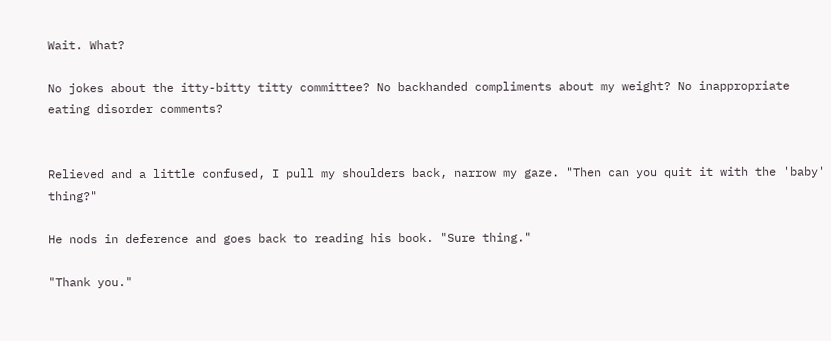Wait. What?

No jokes about the itty-bitty titty committee? No backhanded compliments about my weight? No inappropriate eating disorder comments?


Relieved and a little confused, I pull my shoulders back, narrow my gaze. "Then can you quit it with the 'baby' thing?"

He nods in deference and goes back to reading his book. "Sure thing."

"Thank you."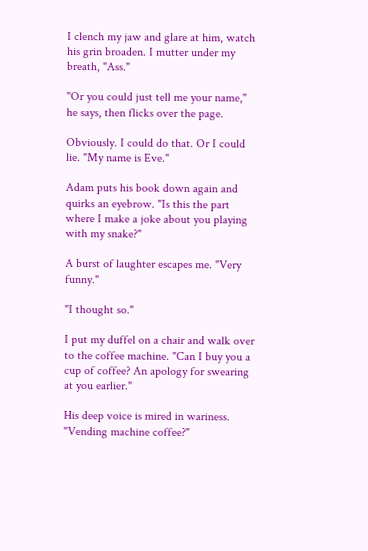I clench my jaw and glare at him, watch his grin broaden. I mutter under my breath, "Ass."

"Or you could just tell me your name," he says, then flicks over the page.

Obviously. I could do that. Or I could lie. "My name is Eve."

Adam puts his book down again and quirks an eyebrow. "Is this the part where I make a joke about you playing with my snake?"

A burst of laughter escapes me. "Very funny."

"I thought so."

I put my duffel on a chair and walk over to the coffee machine. "Can I buy you a cup of coffee? An apology for swearing at you earlier."

His deep voice is mired in wariness. "Vending machine coffee?"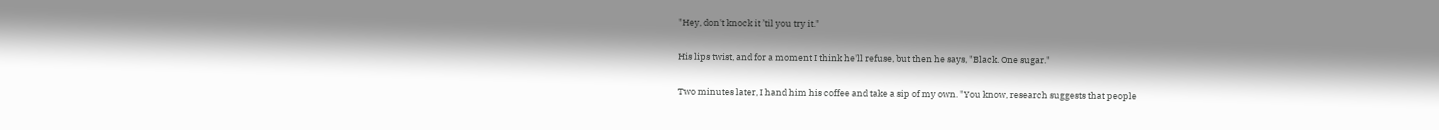"Hey, don't knock it ’til you try it."

His lips twist, and for a moment I think he'll refuse, but then he says, "Black. One sugar."

Two minutes later, I hand him his coffee and take a sip of my own. "You know, research suggests that people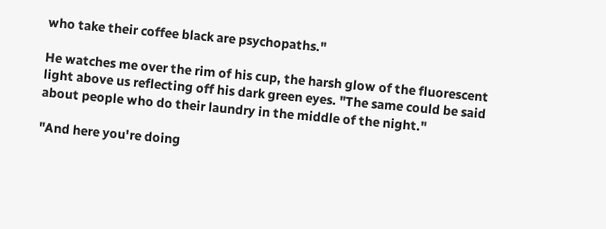who take their coffee black are psychopaths."

He watches me over the rim of his cup, the harsh glow of the fluorescent light above us reflecting off his dark green eyes. "The same could be said about people who do their laundry in the middle of the night."

"And here you're doing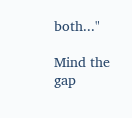both..."

Mind the gap